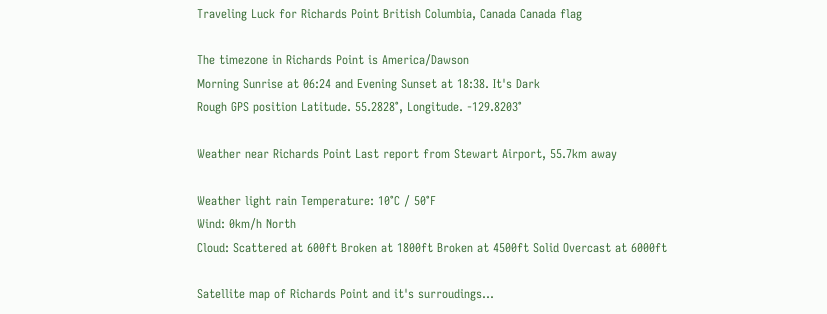Traveling Luck for Richards Point British Columbia, Canada Canada flag

The timezone in Richards Point is America/Dawson
Morning Sunrise at 06:24 and Evening Sunset at 18:38. It's Dark
Rough GPS position Latitude. 55.2828°, Longitude. -129.8203°

Weather near Richards Point Last report from Stewart Airport, 55.7km away

Weather light rain Temperature: 10°C / 50°F
Wind: 0km/h North
Cloud: Scattered at 600ft Broken at 1800ft Broken at 4500ft Solid Overcast at 6000ft

Satellite map of Richards Point and it's surroudings...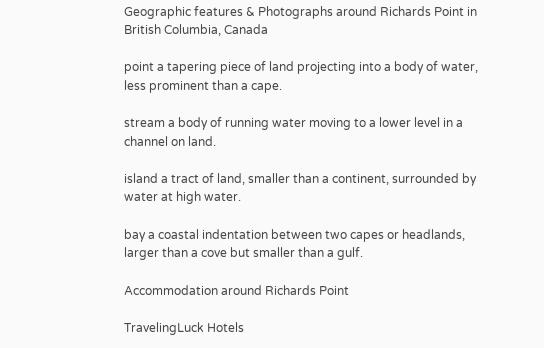Geographic features & Photographs around Richards Point in British Columbia, Canada

point a tapering piece of land projecting into a body of water, less prominent than a cape.

stream a body of running water moving to a lower level in a channel on land.

island a tract of land, smaller than a continent, surrounded by water at high water.

bay a coastal indentation between two capes or headlands, larger than a cove but smaller than a gulf.

Accommodation around Richards Point

TravelingLuck Hotels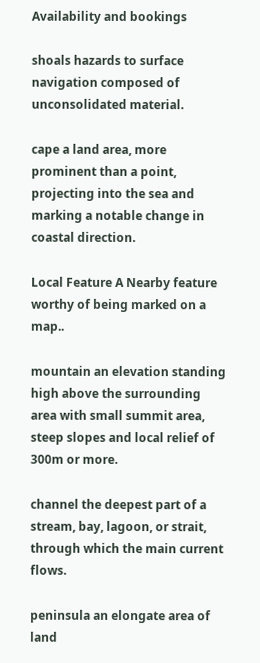Availability and bookings

shoals hazards to surface navigation composed of unconsolidated material.

cape a land area, more prominent than a point, projecting into the sea and marking a notable change in coastal direction.

Local Feature A Nearby feature worthy of being marked on a map..

mountain an elevation standing high above the surrounding area with small summit area, steep slopes and local relief of 300m or more.

channel the deepest part of a stream, bay, lagoon, or strait, through which the main current flows.

peninsula an elongate area of land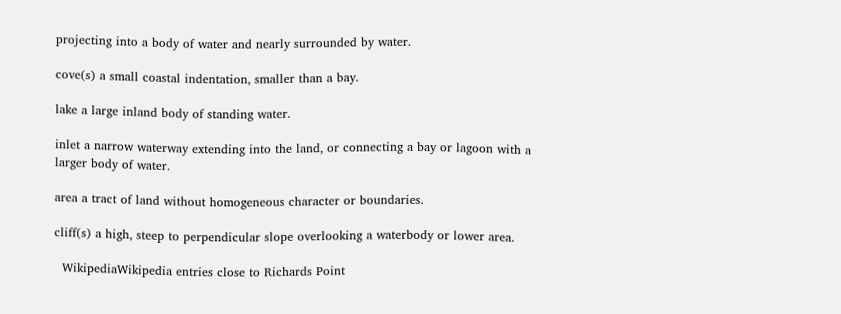projecting into a body of water and nearly surrounded by water.

cove(s) a small coastal indentation, smaller than a bay.

lake a large inland body of standing water.

inlet a narrow waterway extending into the land, or connecting a bay or lagoon with a larger body of water.

area a tract of land without homogeneous character or boundaries.

cliff(s) a high, steep to perpendicular slope overlooking a waterbody or lower area.

  WikipediaWikipedia entries close to Richards Point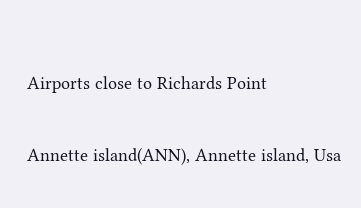Airports close to Richards Point

Annette island(ANN), Annette island, Usa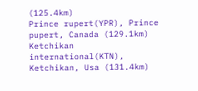(125.4km)
Prince rupert(YPR), Prince pupert, Canada (129.1km)
Ketchikan international(KTN), Ketchikan, Usa (131.4km)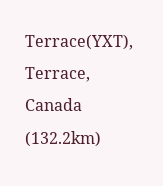Terrace(YXT), Terrace, Canada (132.2km)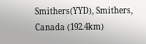Smithers(YYD), Smithers, Canada (192.4km)